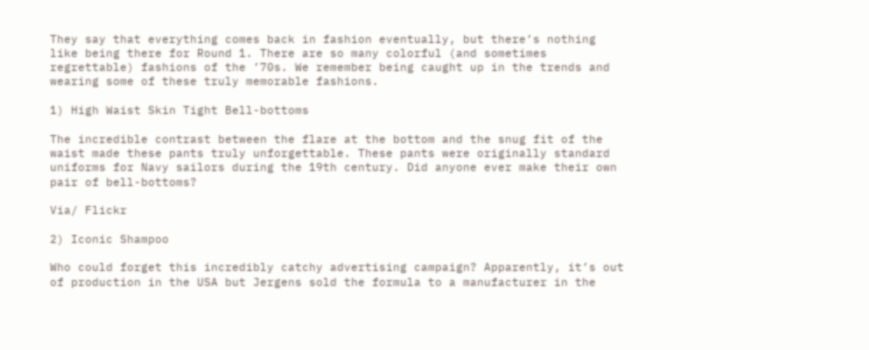They say that everything comes back in fashion eventually, but there’s nothing like being there for Round 1. There are so many colorful (and sometimes regrettable) fashions of the ’70s. We remember being caught up in the trends and wearing some of these truly memorable fashions.

1) High Waist Skin Tight Bell-bottoms

The incredible contrast between the flare at the bottom and the snug fit of the waist made these pants truly unforgettable. These pants were originally standard uniforms for Navy sailors during the 19th century. Did anyone ever make their own pair of bell-bottoms?

Via/ Flickr

2) Iconic Shampoo

Who could forget this incredibly catchy advertising campaign? Apparently, it’s out of production in the USA but Jergens sold the formula to a manufacturer in the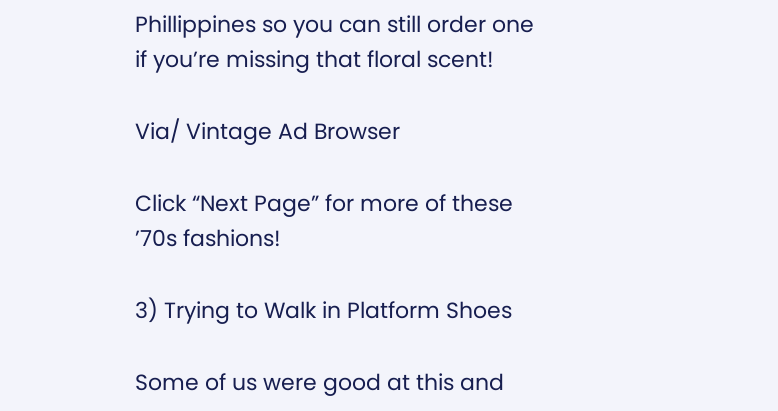Phillippines so you can still order one if you’re missing that floral scent!

Via/ Vintage Ad Browser

Click “Next Page” for more of these ’70s fashions!

3) Trying to Walk in Platform Shoes

Some of us were good at this and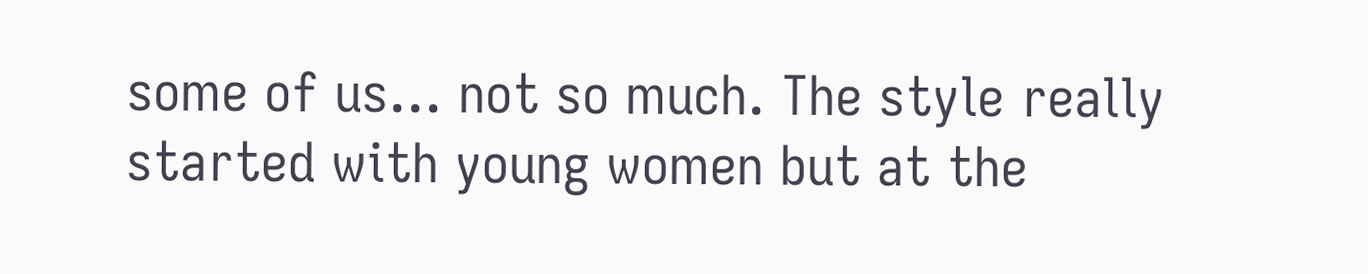some of us… not so much. The style really started with young women but at the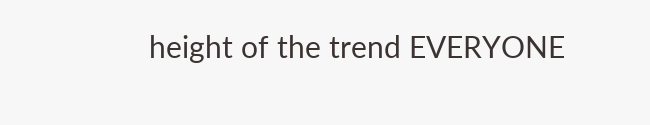height of the trend EVERYONE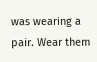was wearing a pair. Wear them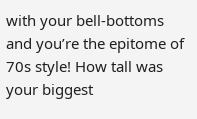with your bell-bottoms and you’re the epitome of 70s style! How tall was your biggest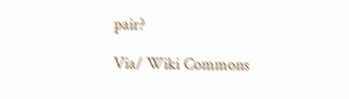pair?

Via/ Wiki Commons